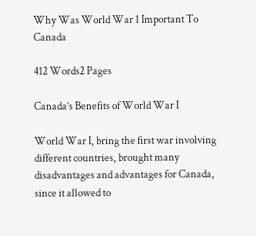Why Was World War 1 Important To Canada

412 Words2 Pages

Canada’s Benefits of World War I

World War I, bring the first war involving different countries, brought many disadvantages and advantages for Canada, since it allowed to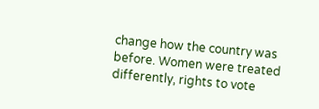change how the country was before. Women were treated differently, rights to vote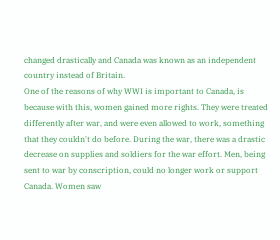changed drastically and Canada was known as an independent country instead of Britain.
One of the reasons of why WWI is important to Canada, is because with this, women gained more rights. They were treated differently after war, and were even allowed to work, something that they couldn't do before. During the war, there was a drastic decrease on supplies and soldiers for the war effort. Men, being sent to war by conscription, could no longer work or support Canada. Women saw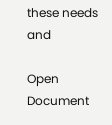these needs and

Open Document